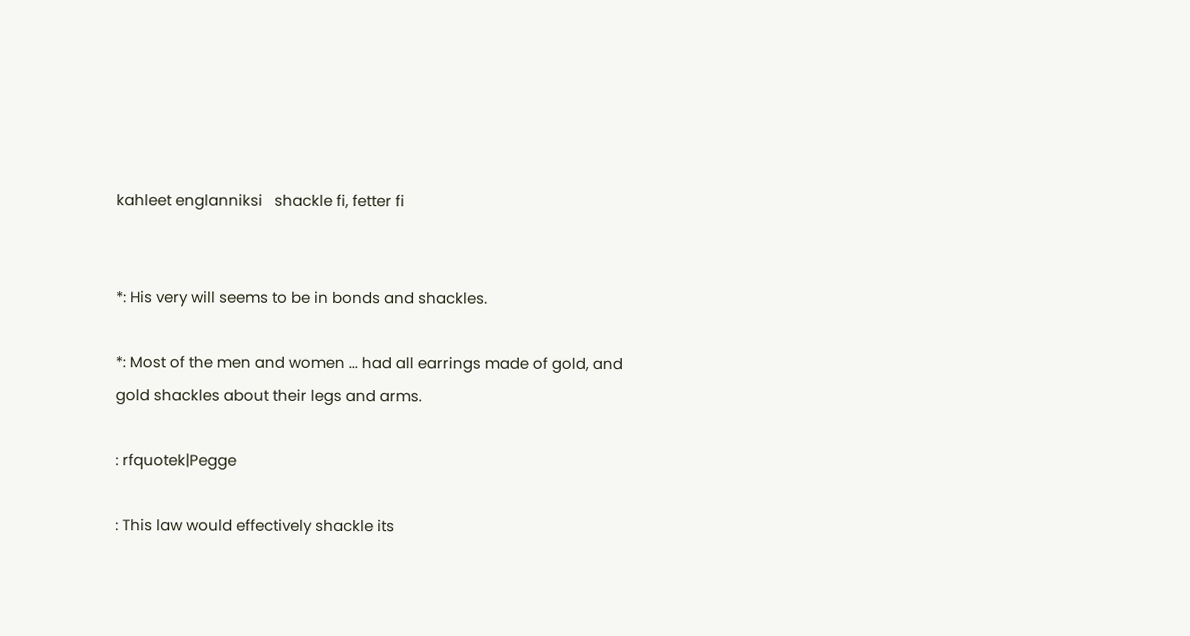kahleet englanniksi   shackle fi, fetter fi


*: His very will seems to be in bonds and shackles.

*: Most of the men and women ... had all earrings made of gold, and gold shackles about their legs and arms.

: rfquotek|Pegge

: This law would effectively shackle its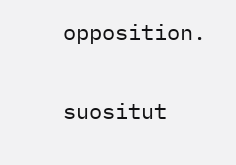opposition.

suositut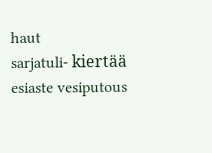haut
sarjatuli- kiertää esiaste vesiputous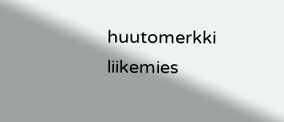huutomerkki liikemies